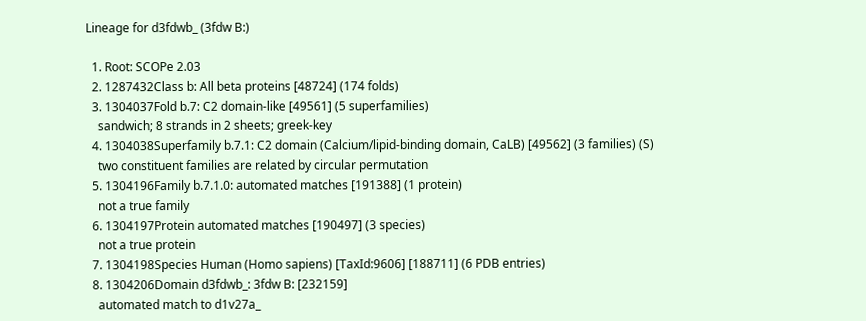Lineage for d3fdwb_ (3fdw B:)

  1. Root: SCOPe 2.03
  2. 1287432Class b: All beta proteins [48724] (174 folds)
  3. 1304037Fold b.7: C2 domain-like [49561] (5 superfamilies)
    sandwich; 8 strands in 2 sheets; greek-key
  4. 1304038Superfamily b.7.1: C2 domain (Calcium/lipid-binding domain, CaLB) [49562] (3 families) (S)
    two constituent families are related by circular permutation
  5. 1304196Family b.7.1.0: automated matches [191388] (1 protein)
    not a true family
  6. 1304197Protein automated matches [190497] (3 species)
    not a true protein
  7. 1304198Species Human (Homo sapiens) [TaxId:9606] [188711] (6 PDB entries)
  8. 1304206Domain d3fdwb_: 3fdw B: [232159]
    automated match to d1v27a_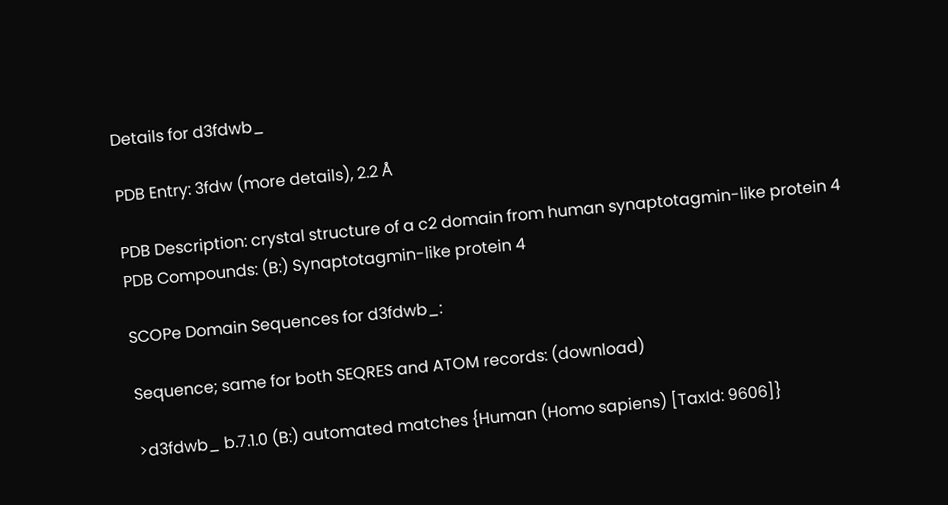Details for d3fdwb_

PDB Entry: 3fdw (more details), 2.2 Å

PDB Description: crystal structure of a c2 domain from human synaptotagmin-like protein 4
PDB Compounds: (B:) Synaptotagmin-like protein 4

SCOPe Domain Sequences for d3fdwb_:

Sequence; same for both SEQRES and ATOM records: (download)

>d3fdwb_ b.7.1.0 (B:) automated matches {Human (Homo sapiens) [TaxId: 9606]}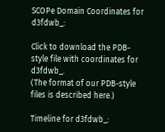SCOPe Domain Coordinates for d3fdwb_:

Click to download the PDB-style file with coordinates for d3fdwb_.
(The format of our PDB-style files is described here.)

Timeline for d3fdwb_: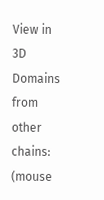View in 3D
Domains from other chains:
(mouse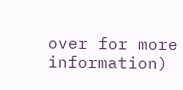over for more information)